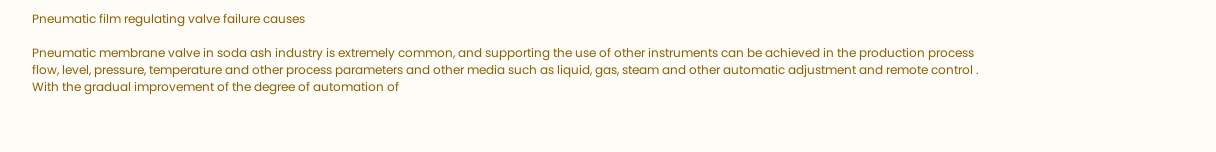Pneumatic film regulating valve failure causes

Pneumatic membrane valve in soda ash industry is extremely common, and supporting the use of other instruments can be achieved in the production process flow, level, pressure, temperature and other process parameters and other media such as liquid, gas, steam and other automatic adjustment and remote control . With the gradual improvement of the degree of automation of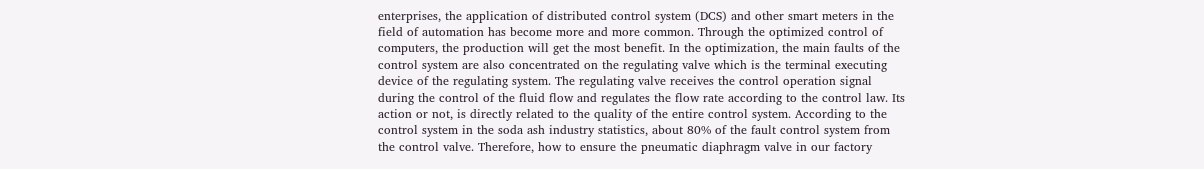enterprises, the application of distributed control system (DCS) and other smart meters in the field of automation has become more and more common. Through the optimized control of computers, the production will get the most benefit. In the optimization, the main faults of the control system are also concentrated on the regulating valve which is the terminal executing device of the regulating system. The regulating valve receives the control operation signal during the control of the fluid flow and regulates the flow rate according to the control law. Its action or not, is directly related to the quality of the entire control system. According to the control system in the soda ash industry statistics, about 80% of the fault control system from the control valve. Therefore, how to ensure the pneumatic diaphragm valve in our factory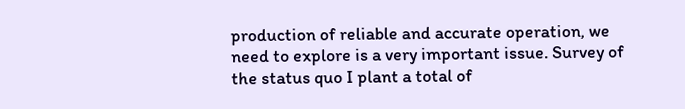production of reliable and accurate operation, we need to explore is a very important issue. Survey of the status quo I plant a total of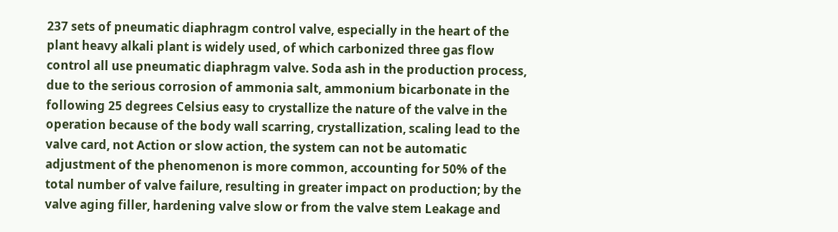237 sets of pneumatic diaphragm control valve, especially in the heart of the plant heavy alkali plant is widely used, of which carbonized three gas flow control all use pneumatic diaphragm valve. Soda ash in the production process, due to the serious corrosion of ammonia salt, ammonium bicarbonate in the following 25 degrees Celsius easy to crystallize the nature of the valve in the operation because of the body wall scarring, crystallization, scaling lead to the valve card, not Action or slow action, the system can not be automatic adjustment of the phenomenon is more common, accounting for 50% of the total number of valve failure, resulting in greater impact on production; by the valve aging filler, hardening valve slow or from the valve stem Leakage and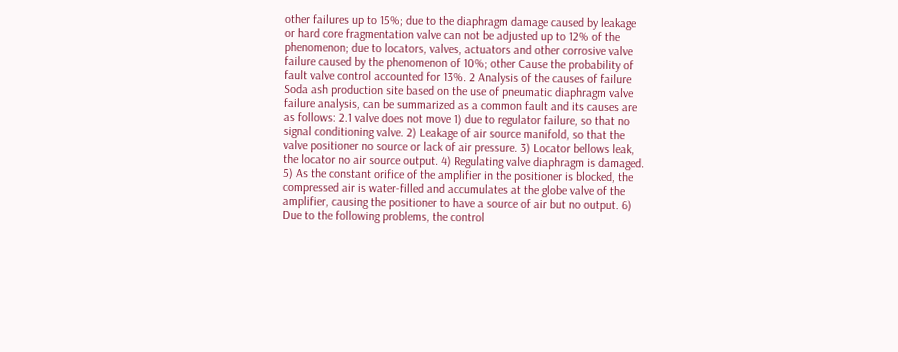other failures up to 15%; due to the diaphragm damage caused by leakage or hard core fragmentation valve can not be adjusted up to 12% of the phenomenon; due to locators, valves, actuators and other corrosive valve failure caused by the phenomenon of 10%; other Cause the probability of fault valve control accounted for 13%. 2 Analysis of the causes of failure Soda ash production site based on the use of pneumatic diaphragm valve failure analysis, can be summarized as a common fault and its causes are as follows: 2.1 valve does not move 1) due to regulator failure, so that no signal conditioning valve. 2) Leakage of air source manifold, so that the valve positioner no source or lack of air pressure. 3) Locator bellows leak, the locator no air source output. 4) Regulating valve diaphragm is damaged. 5) As the constant orifice of the amplifier in the positioner is blocked, the compressed air is water-filled and accumulates at the globe valve of the amplifier, causing the positioner to have a source of air but no output. 6) Due to the following problems, the control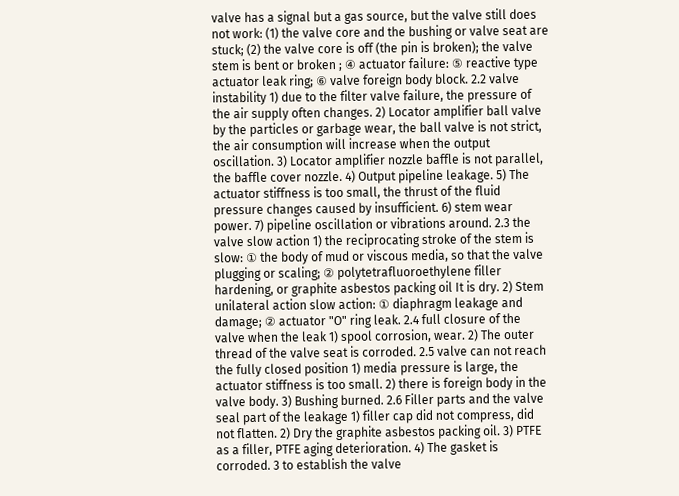valve has a signal but a gas source, but the valve still does not work: (1) the valve core and the bushing or valve seat are stuck; (2) the valve core is off (the pin is broken); the valve stem is bent or broken ; ④ actuator failure: ⑤ reactive type actuator leak ring; ⑥ valve foreign body block. 2.2 valve instability 1) due to the filter valve failure, the pressure of the air supply often changes. 2) Locator amplifier ball valve by the particles or garbage wear, the ball valve is not strict, the air consumption will increase when the output oscillation. 3) Locator amplifier nozzle baffle is not parallel, the baffle cover nozzle. 4) Output pipeline leakage. 5) The actuator stiffness is too small, the thrust of the fluid pressure changes caused by insufficient. 6) stem wear power. 7) pipeline oscillation or vibrations around. 2.3 the valve slow action 1) the reciprocating stroke of the stem is slow: ① the body of mud or viscous media, so that the valve plugging or scaling; ② polytetrafluoroethylene filler hardening, or graphite asbestos packing oil It is dry. 2) Stem unilateral action slow action: ① diaphragm leakage and damage; ② actuator "O" ring leak. 2.4 full closure of the valve when the leak 1) spool corrosion, wear. 2) The outer thread of the valve seat is corroded. 2.5 valve can not reach the fully closed position 1) media pressure is large, the actuator stiffness is too small. 2) there is foreign body in the valve body. 3) Bushing burned. 2.6 Filler parts and the valve seal part of the leakage 1) filler cap did not compress, did not flatten. 2) Dry the graphite asbestos packing oil. 3) PTFE as a filler, PTFE aging deterioration. 4) The gasket is corroded. 3 to establish the valve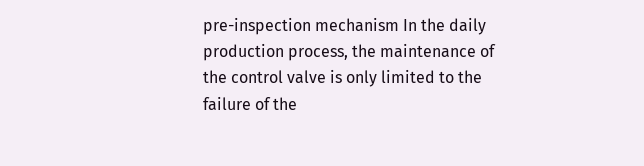pre-inspection mechanism In the daily production process, the maintenance of the control valve is only limited to the failure of the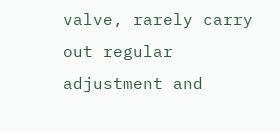valve, rarely carry out regular adjustment and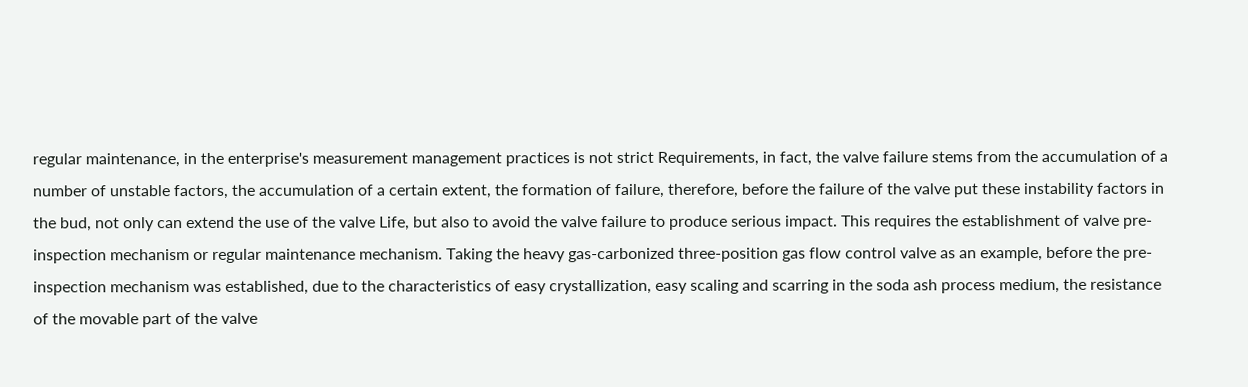regular maintenance, in the enterprise's measurement management practices is not strict Requirements, in fact, the valve failure stems from the accumulation of a number of unstable factors, the accumulation of a certain extent, the formation of failure, therefore, before the failure of the valve put these instability factors in the bud, not only can extend the use of the valve Life, but also to avoid the valve failure to produce serious impact. This requires the establishment of valve pre-inspection mechanism or regular maintenance mechanism. Taking the heavy gas-carbonized three-position gas flow control valve as an example, before the pre-inspection mechanism was established, due to the characteristics of easy crystallization, easy scaling and scarring in the soda ash process medium, the resistance of the movable part of the valve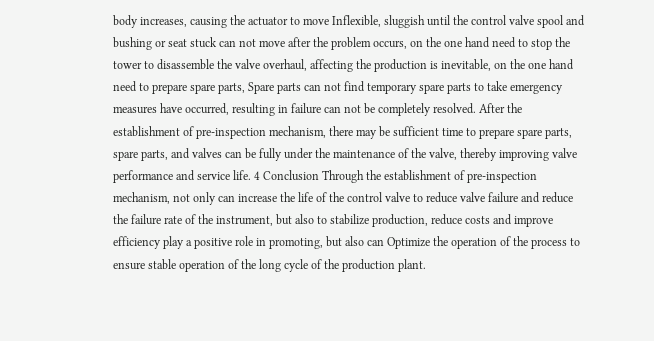body increases, causing the actuator to move Inflexible, sluggish until the control valve spool and bushing or seat stuck can not move after the problem occurs, on the one hand need to stop the tower to disassemble the valve overhaul, affecting the production is inevitable, on the one hand need to prepare spare parts, Spare parts can not find temporary spare parts to take emergency measures have occurred, resulting in failure can not be completely resolved. After the establishment of pre-inspection mechanism, there may be sufficient time to prepare spare parts, spare parts, and valves can be fully under the maintenance of the valve, thereby improving valve performance and service life. 4 Conclusion Through the establishment of pre-inspection mechanism, not only can increase the life of the control valve to reduce valve failure and reduce the failure rate of the instrument, but also to stabilize production, reduce costs and improve efficiency play a positive role in promoting, but also can Optimize the operation of the process to ensure stable operation of the long cycle of the production plant.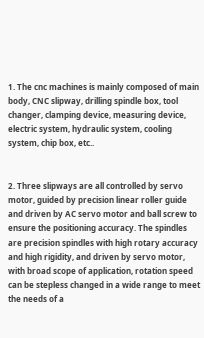1. The cnc machines is mainly composed of main body, CNC slipway, drilling spindle box, tool changer, clamping device, measuring device, electric system, hydraulic system, cooling system, chip box, etc..


2. Three slipways are all controlled by servo motor, guided by precision linear roller guide and driven by AC servo motor and ball screw to ensure the positioning accuracy. The spindles are precision spindles with high rotary accuracy and high rigidity, and driven by servo motor, with broad scope of application, rotation speed can be stepless changed in a wide range to meet the needs of a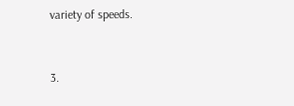variety of speeds.


3.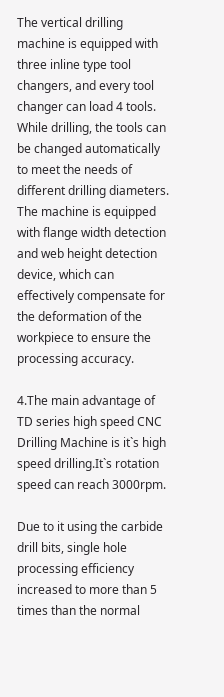The vertical drilling machine is equipped with three inline type tool changers, and every tool changer can load 4 tools. While drilling, the tools can be changed automatically to meet the needs of different drilling diameters. The machine is equipped with flange width detection and web height detection device, which can effectively compensate for the deformation of the workpiece to ensure the processing accuracy.

4.The main advantage of TD series high speed CNC Drilling Machine is it`s high speed drilling.It`s rotation speed can reach 3000rpm.

Due to it using the carbide drill bits, single hole processing efficiency increased to more than 5 times than the normal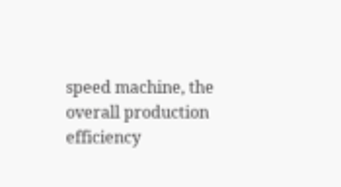speed machine, the overall production efficiency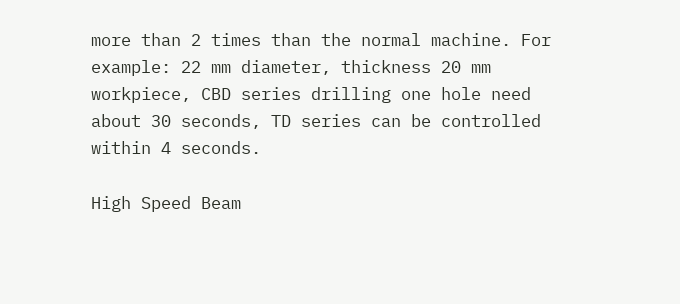more than 2 times than the normal machine. For example: 22 mm diameter, thickness 20 mm workpiece, CBD series drilling one hole need about 30 seconds, TD series can be controlled within 4 seconds.

High Speed Beam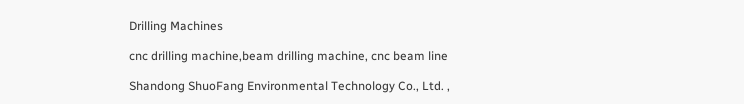Drilling Machines

cnc drilling machine,beam drilling machine, cnc beam line

Shandong ShuoFang Environmental Technology Co., Ltd. ,